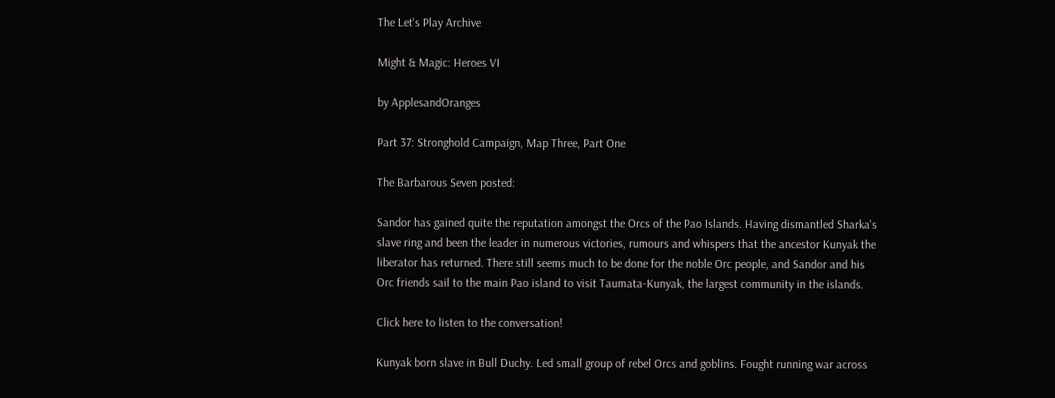The Let's Play Archive

Might & Magic: Heroes VI

by ApplesandOranges

Part 37: Stronghold Campaign, Map Three, Part One

The Barbarous Seven posted:

Sandor has gained quite the reputation amongst the Orcs of the Pao Islands. Having dismantled Sharka's slave ring and been the leader in numerous victories, rumours and whispers that the ancestor Kunyak the liberator has returned. There still seems much to be done for the noble Orc people, and Sandor and his Orc friends sail to the main Pao island to visit Taumata-Kunyak, the largest community in the islands.

Click here to listen to the conversation!

Kunyak born slave in Bull Duchy. Led small group of rebel Orcs and goblins. Fought running war across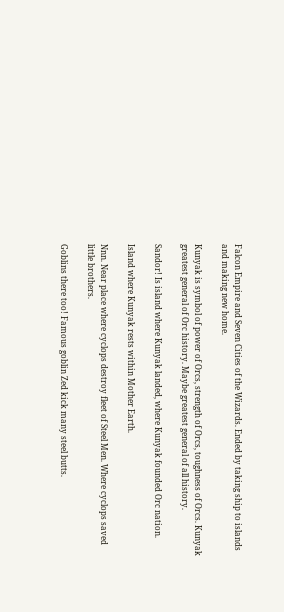Falcon Empire and Seven Cities of the Wizards. Ended by taking ship to islands and making new home.

Kunyak is symbol of power of Orcs, strength of Orcs, toughness of Orcs. Kunyak greatest general of Orc history. Maybe greatest general of all history.

Sandor! Is island where Kunyak landed, where Kunyak founded Orc nation.

Island where Kunyak rests within Mother Earth.

Nnn. Near place where cyclops destroy fleet of Steel Men. Where cyclops saved little brothers.

Goblins there too! Famous goblin Zed kick many steel butts.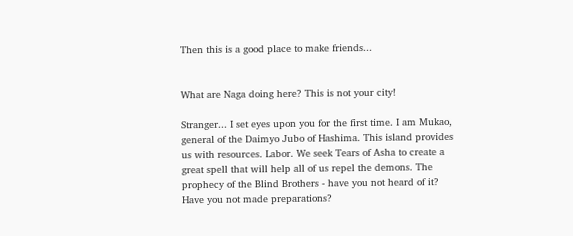Then this is a good place to make friends...


What are Naga doing here? This is not your city!

Stranger... I set eyes upon you for the first time. I am Mukao, general of the Daimyo Jubo of Hashima. This island provides us with resources. Labor. We seek Tears of Asha to create a great spell that will help all of us repel the demons. The prophecy of the Blind Brothers - have you not heard of it? Have you not made preparations?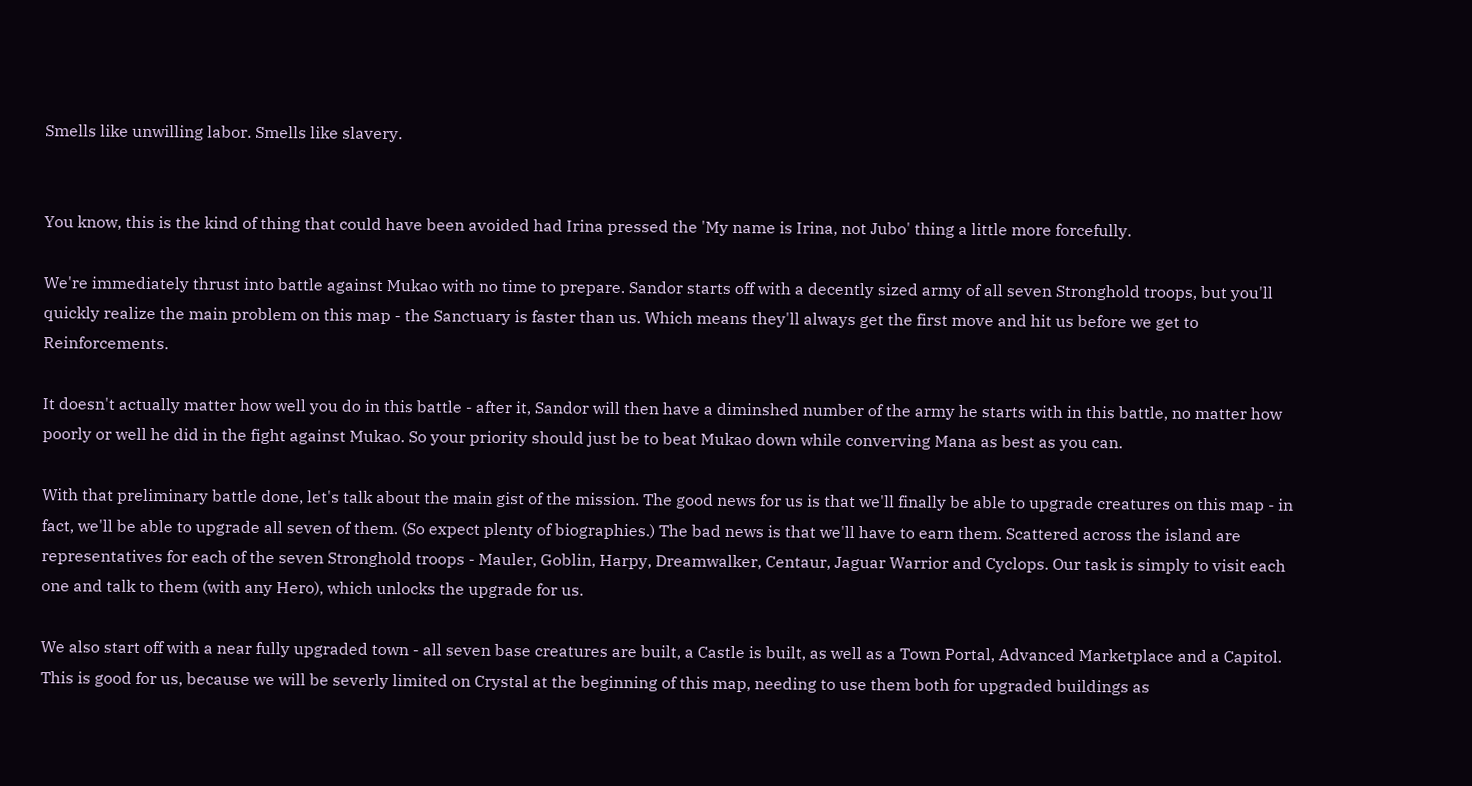Smells like unwilling labor. Smells like slavery.


You know, this is the kind of thing that could have been avoided had Irina pressed the 'My name is Irina, not Jubo' thing a little more forcefully.

We're immediately thrust into battle against Mukao with no time to prepare. Sandor starts off with a decently sized army of all seven Stronghold troops, but you'll quickly realize the main problem on this map - the Sanctuary is faster than us. Which means they'll always get the first move and hit us before we get to Reinforcements.

It doesn't actually matter how well you do in this battle - after it, Sandor will then have a diminshed number of the army he starts with in this battle, no matter how poorly or well he did in the fight against Mukao. So your priority should just be to beat Mukao down while converving Mana as best as you can.

With that preliminary battle done, let's talk about the main gist of the mission. The good news for us is that we'll finally be able to upgrade creatures on this map - in fact, we'll be able to upgrade all seven of them. (So expect plenty of biographies.) The bad news is that we'll have to earn them. Scattered across the island are representatives for each of the seven Stronghold troops - Mauler, Goblin, Harpy, Dreamwalker, Centaur, Jaguar Warrior and Cyclops. Our task is simply to visit each one and talk to them (with any Hero), which unlocks the upgrade for us.

We also start off with a near fully upgraded town - all seven base creatures are built, a Castle is built, as well as a Town Portal, Advanced Marketplace and a Capitol. This is good for us, because we will be severly limited on Crystal at the beginning of this map, needing to use them both for upgraded buildings as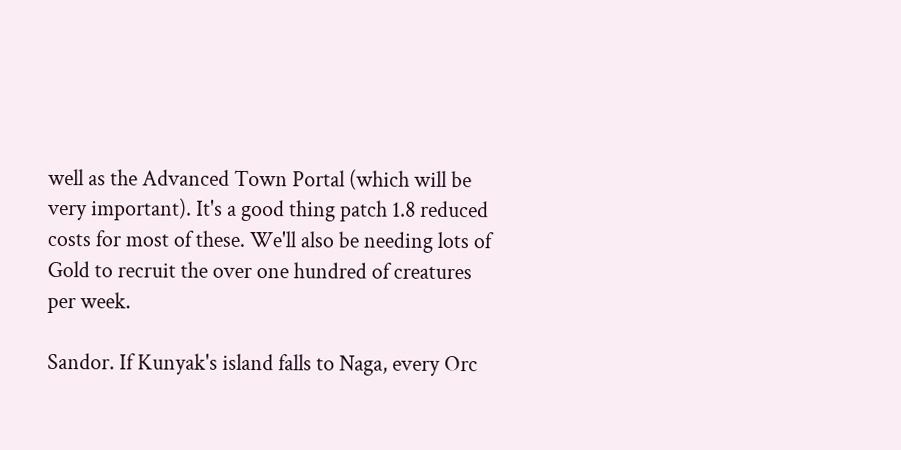well as the Advanced Town Portal (which will be very important). It's a good thing patch 1.8 reduced costs for most of these. We'll also be needing lots of Gold to recruit the over one hundred of creatures per week.

Sandor. If Kunyak's island falls to Naga, every Orc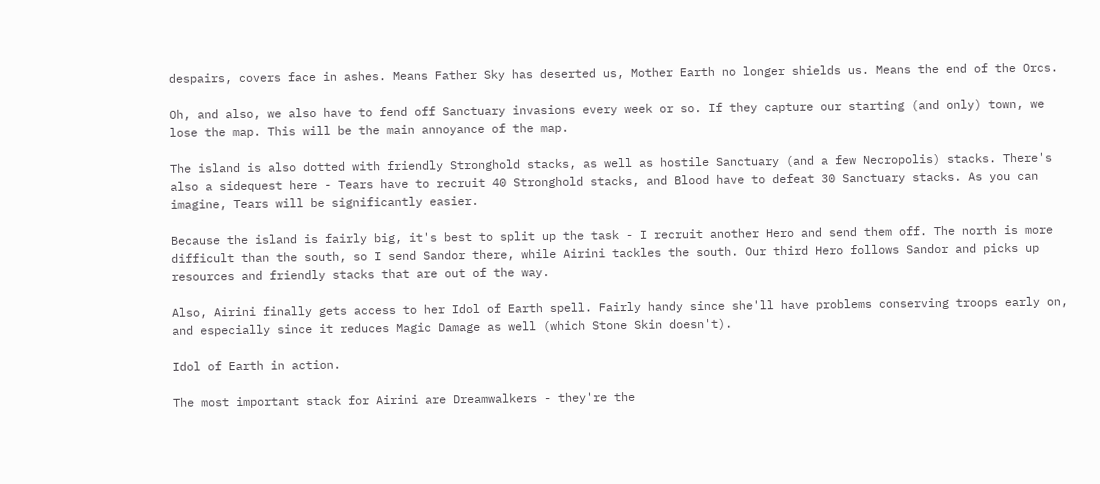despairs, covers face in ashes. Means Father Sky has deserted us, Mother Earth no longer shields us. Means the end of the Orcs.

Oh, and also, we also have to fend off Sanctuary invasions every week or so. If they capture our starting (and only) town, we lose the map. This will be the main annoyance of the map.

The island is also dotted with friendly Stronghold stacks, as well as hostile Sanctuary (and a few Necropolis) stacks. There's also a sidequest here - Tears have to recruit 40 Stronghold stacks, and Blood have to defeat 30 Sanctuary stacks. As you can imagine, Tears will be significantly easier.

Because the island is fairly big, it's best to split up the task - I recruit another Hero and send them off. The north is more difficult than the south, so I send Sandor there, while Airini tackles the south. Our third Hero follows Sandor and picks up resources and friendly stacks that are out of the way.

Also, Airini finally gets access to her Idol of Earth spell. Fairly handy since she'll have problems conserving troops early on, and especially since it reduces Magic Damage as well (which Stone Skin doesn't).

Idol of Earth in action.

The most important stack for Airini are Dreamwalkers - they're the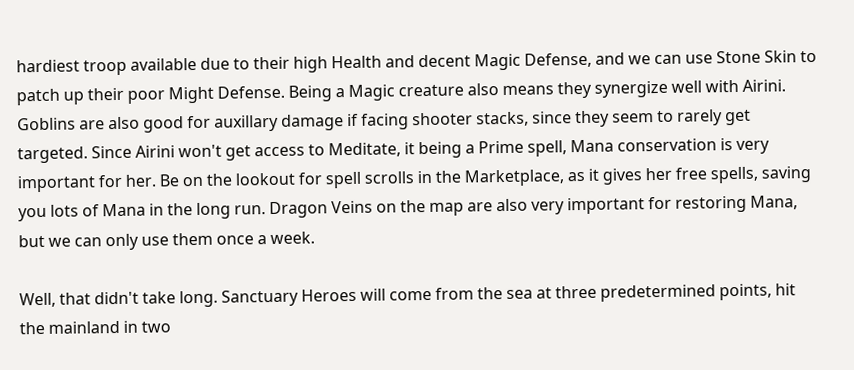hardiest troop available due to their high Health and decent Magic Defense, and we can use Stone Skin to patch up their poor Might Defense. Being a Magic creature also means they synergize well with Airini. Goblins are also good for auxillary damage if facing shooter stacks, since they seem to rarely get targeted. Since Airini won't get access to Meditate, it being a Prime spell, Mana conservation is very important for her. Be on the lookout for spell scrolls in the Marketplace, as it gives her free spells, saving you lots of Mana in the long run. Dragon Veins on the map are also very important for restoring Mana, but we can only use them once a week.

Well, that didn't take long. Sanctuary Heroes will come from the sea at three predetermined points, hit the mainland in two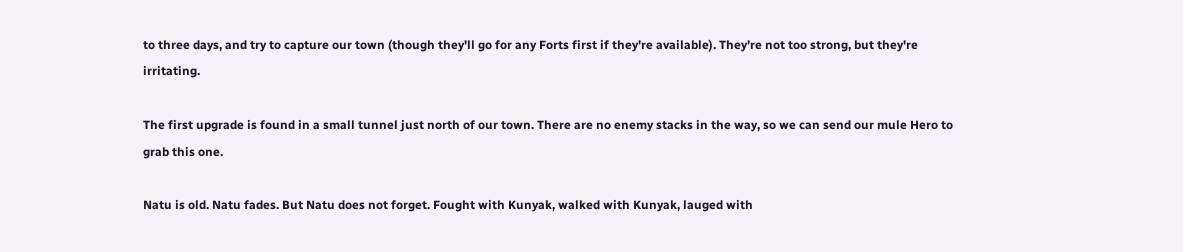to three days, and try to capture our town (though they'll go for any Forts first if they're available). They're not too strong, but they're irritating.

The first upgrade is found in a small tunnel just north of our town. There are no enemy stacks in the way, so we can send our mule Hero to grab this one.

Natu is old. Natu fades. But Natu does not forget. Fought with Kunyak, walked with Kunyak, lauged with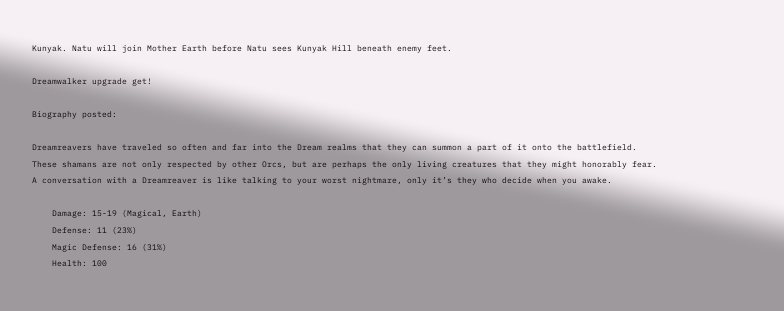Kunyak. Natu will join Mother Earth before Natu sees Kunyak Hill beneath enemy feet.

Dreamwalker upgrade get!

Biography posted:

Dreamreavers have traveled so often and far into the Dream realms that they can summon a part of it onto the battlefield. These shamans are not only respected by other Orcs, but are perhaps the only living creatures that they might honorably fear. A conversation with a Dreamreaver is like talking to your worst nightmare, only it’s they who decide when you awake.

    Damage: 15-19 (Magical, Earth)
    Defense: 11 (23%)
    Magic Defense: 16 (31%)
    Health: 100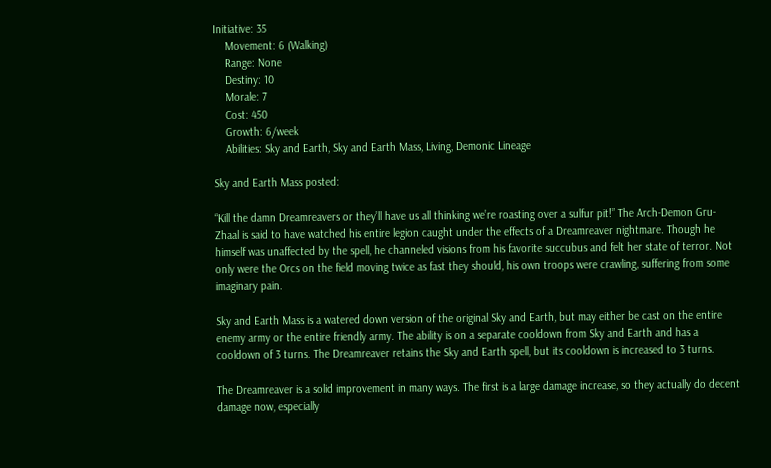Initiative: 35
    Movement: 6 (Walking)
    Range: None
    Destiny: 10
    Morale: 7
    Cost: 450
    Growth: 6/week
    Abilities: Sky and Earth, Sky and Earth Mass, Living, Demonic Lineage

Sky and Earth Mass posted:

“Kill the damn Dreamreavers or they’ll have us all thinking we’re roasting over a sulfur pit!” The Arch-Demon Gru-Zhaal is said to have watched his entire legion caught under the effects of a Dreamreaver nightmare. Though he himself was unaffected by the spell, he channeled visions from his favorite succubus and felt her state of terror. Not only were the Orcs on the field moving twice as fast they should, his own troops were crawling, suffering from some imaginary pain.

Sky and Earth Mass is a watered down version of the original Sky and Earth, but may either be cast on the entire enemy army or the entire friendly army. The ability is on a separate cooldown from Sky and Earth and has a cooldown of 3 turns. The Dreamreaver retains the Sky and Earth spell, but its cooldown is increased to 3 turns.

The Dreamreaver is a solid improvement in many ways. The first is a large damage increase, so they actually do decent damage now, especially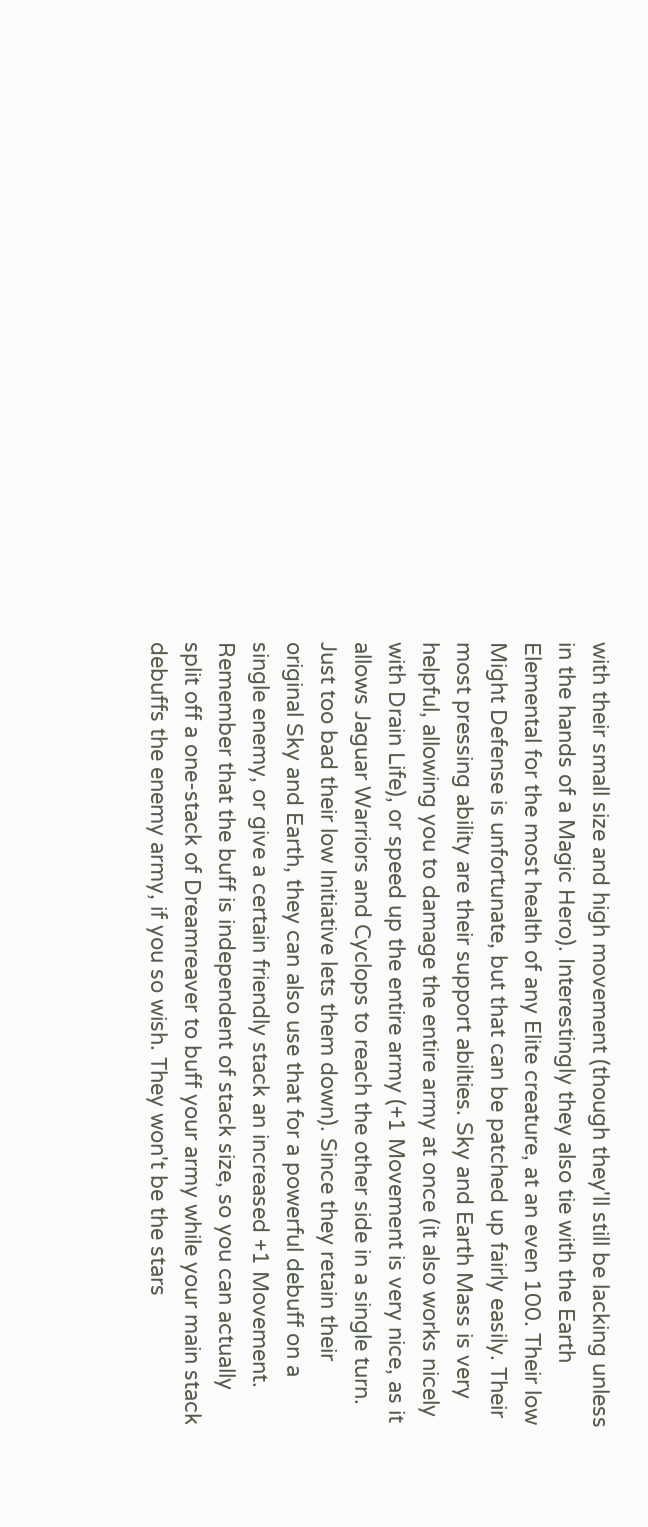with their small size and high movement (though they'll still be lacking unless in the hands of a Magic Hero). Interestingly they also tie with the Earth Elemental for the most health of any Elite creature, at an even 100. Their low Might Defense is unfortunate, but that can be patched up fairly easily. Their most pressing ability are their support abilties. Sky and Earth Mass is very helpful, allowing you to damage the entire army at once (it also works nicely with Drain Life), or speed up the entire army (+1 Movement is very nice, as it allows Jaguar Warriors and Cyclops to reach the other side in a single turn. Just too bad their low Initiative lets them down). Since they retain their original Sky and Earth, they can also use that for a powerful debuff on a single enemy, or give a certain friendly stack an increased +1 Movement. Remember that the buff is independent of stack size, so you can actually split off a one-stack of Dreamreaver to buff your army while your main stack debuffs the enemy army, if you so wish. They won't be the stars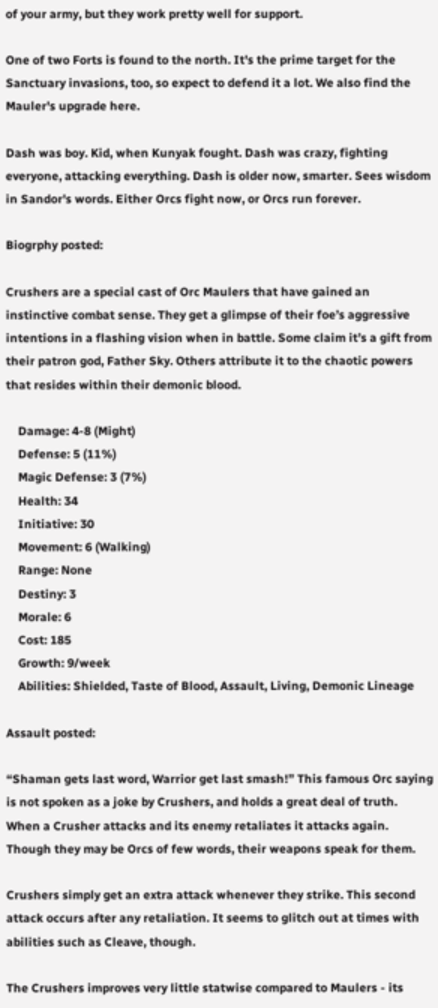of your army, but they work pretty well for support.

One of two Forts is found to the north. It's the prime target for the Sanctuary invasions, too, so expect to defend it a lot. We also find the Mauler's upgrade here.

Dash was boy. Kid, when Kunyak fought. Dash was crazy, fighting everyone, attacking everything. Dash is older now, smarter. Sees wisdom in Sandor's words. Either Orcs fight now, or Orcs run forever.

Biogrphy posted:

Crushers are a special cast of Orc Maulers that have gained an instinctive combat sense. They get a glimpse of their foe’s aggressive intentions in a flashing vision when in battle. Some claim it’s a gift from their patron god, Father Sky. Others attribute it to the chaotic powers that resides within their demonic blood.

    Damage: 4-8 (Might)
    Defense: 5 (11%)
    Magic Defense: 3 (7%)
    Health: 34
    Initiative: 30
    Movement: 6 (Walking)
    Range: None
    Destiny: 3
    Morale: 6
    Cost: 185
    Growth: 9/week
    Abilities: Shielded, Taste of Blood, Assault, Living, Demonic Lineage

Assault posted:

“Shaman gets last word, Warrior get last smash!” This famous Orc saying is not spoken as a joke by Crushers, and holds a great deal of truth. When a Crusher attacks and its enemy retaliates it attacks again. Though they may be Orcs of few words, their weapons speak for them.

Crushers simply get an extra attack whenever they strike. This second attack occurs after any retaliation. It seems to glitch out at times with abilities such as Cleave, though.

The Crushers improves very little statwise compared to Maulers - its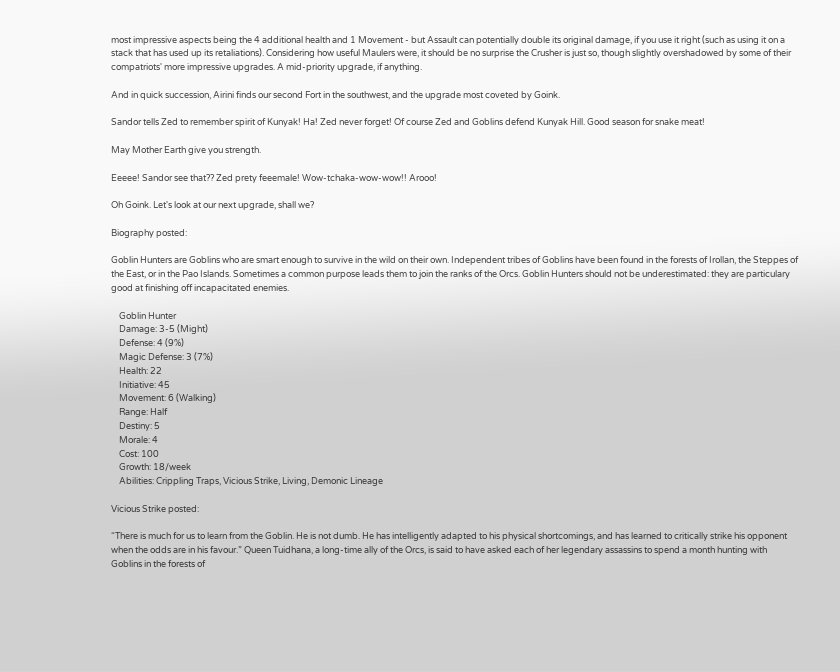most impressive aspects being the 4 additional health and 1 Movement - but Assault can potentially double its original damage, if you use it right (such as using it on a stack that has used up its retaliations). Considering how useful Maulers were, it should be no surprise the Crusher is just so, though slightly overshadowed by some of their compatriots' more impressive upgrades. A mid-priority upgrade, if anything.

And in quick succession, Airini finds our second Fort in the southwest, and the upgrade most coveted by Goink.

Sandor tells Zed to remember spirit of Kunyak! Ha! Zed never forget! Of course Zed and Goblins defend Kunyak Hill. Good season for snake meat!

May Mother Earth give you strength.

Eeeee! Sandor see that?? Zed prety feeemale! Wow-tchaka-wow-wow!! Arooo!

Oh Goink. Let's look at our next upgrade, shall we?

Biography posted:

Goblin Hunters are Goblins who are smart enough to survive in the wild on their own. Independent tribes of Goblins have been found in the forests of Irollan, the Steppes of the East, or in the Pao Islands. Sometimes a common purpose leads them to join the ranks of the Orcs. Goblin Hunters should not be underestimated: they are particulary good at finishing off incapacitated enemies.

    Goblin Hunter
    Damage: 3-5 (Might)
    Defense: 4 (9%)
    Magic Defense: 3 (7%)
    Health: 22
    Initiative: 45
    Movement: 6 (Walking)
    Range: Half
    Destiny: 5
    Morale: 4
    Cost: 100
    Growth: 18/week
    Abilities: Crippling Traps, Vicious Strike, Living, Demonic Lineage

Vicious Strike posted:

“There is much for us to learn from the Goblin. He is not dumb. He has intelligently adapted to his physical shortcomings, and has learned to critically strike his opponent when the odds are in his favour.” Queen Tuidhana, a long-time ally of the Orcs, is said to have asked each of her legendary assassins to spend a month hunting with Goblins in the forests of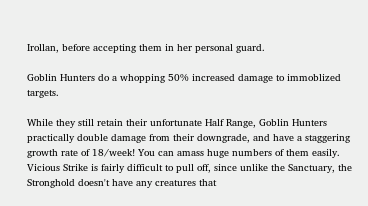Irollan, before accepting them in her personal guard.

Goblin Hunters do a whopping 50% increased damage to immoblized targets.

While they still retain their unfortunate Half Range, Goblin Hunters practically double damage from their downgrade, and have a staggering growth rate of 18/week! You can amass huge numbers of them easily. Vicious Strike is fairly difficult to pull off, since unlike the Sanctuary, the Stronghold doesn't have any creatures that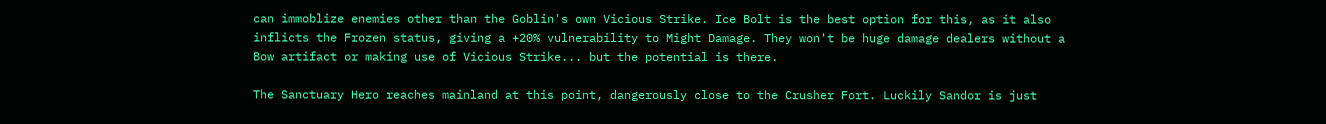can immoblize enemies other than the Goblin's own Vicious Strike. Ice Bolt is the best option for this, as it also inflicts the Frozen status, giving a +20% vulnerability to Might Damage. They won't be huge damage dealers without a Bow artifact or making use of Vicious Strike... but the potential is there.

The Sanctuary Hero reaches mainland at this point, dangerously close to the Crusher Fort. Luckily Sandor is just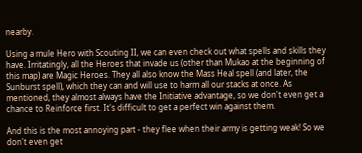nearby.

Using a mule Hero with Scouting II, we can even check out what spells and skills they have. Irritatingly, all the Heroes that invade us (other than Mukao at the beginning of this map) are Magic Heroes. They all also know the Mass Heal spell (and later, the Sunburst spell), which they can and will use to harm all our stacks at once. As mentioned, they almost always have the Initiative advantage, so we don't even get a chance to Reinforce first. It's difficult to get a perfect win against them.

And this is the most annoying part - they flee when their army is getting weak! So we don't even get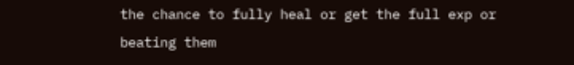the chance to fully heal or get the full exp or beating them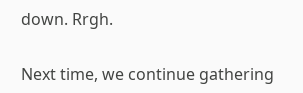down. Rrgh.

Next time, we continue gathering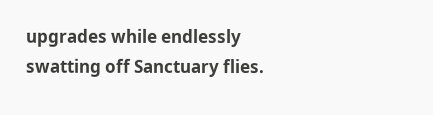upgrades while endlessly swatting off Sanctuary flies.